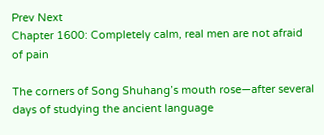Prev Next
Chapter 1600: Completely calm, real men are not afraid of pain

The corners of Song Shuhang’s mouth rose—after several days of studying the ancient language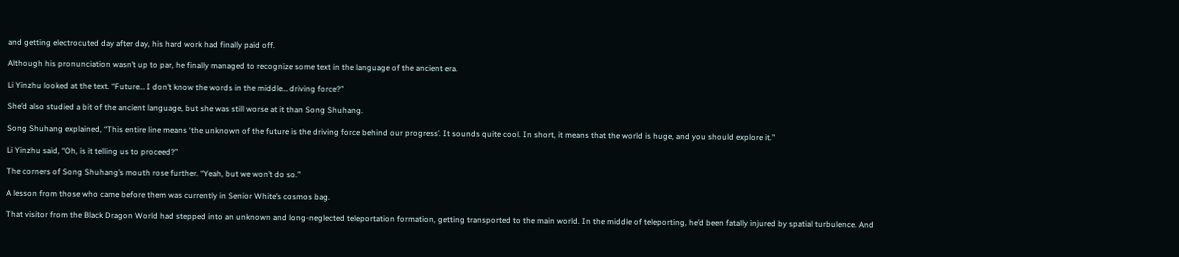and getting electrocuted day after day, his hard work had finally paid off.

Although his pronunciation wasn’t up to par, he finally managed to recognize some text in the language of the ancient era.

Li Yinzhu looked at the text. “Future… I don’t know the words in the middle… driving force?”

She’d also studied a bit of the ancient language, but she was still worse at it than Song Shuhang.

Song Shuhang explained, “This entire line means ‘the unknown of the future is the driving force behind our progress’. It sounds quite cool. In short, it means that the world is huge, and you should explore it.”

Li Yinzhu said, “Oh, is it telling us to proceed?”

The corners of Song Shuhang’s mouth rose further. “Yeah, but we won’t do so.”

A lesson from those who came before them was currently in Senior White’s cosmos bag.

That visitor from the Black Dragon World had stepped into an unknown and long-neglected teleportation formation, getting transported to the main world. In the middle of teleporting, he’d been fatally injured by spatial turbulence. And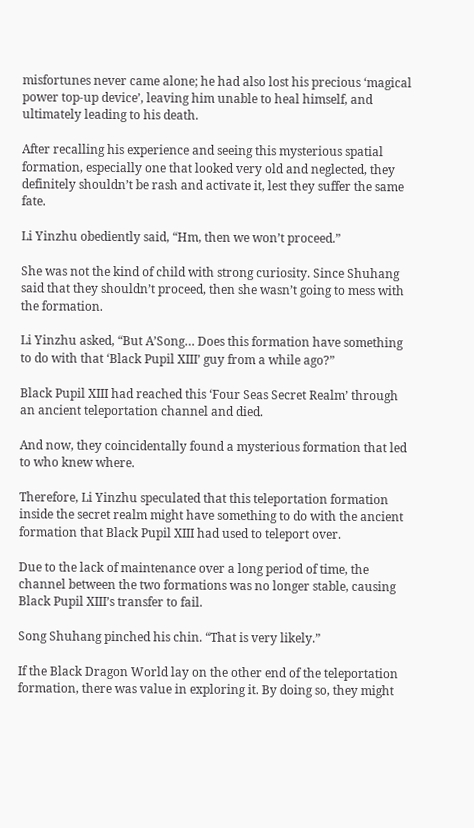misfortunes never came alone; he had also lost his precious ‘magical power top-up device’, leaving him unable to heal himself, and ultimately leading to his death.

After recalling his experience and seeing this mysterious spatial formation, especially one that looked very old and neglected, they definitely shouldn’t be rash and activate it, lest they suffer the same fate.

Li Yinzhu obediently said, “Hm, then we won’t proceed.”

She was not the kind of child with strong curiosity. Since Shuhang said that they shouldn’t proceed, then she wasn’t going to mess with the formation.

Li Yinzhu asked, “But A’Song… Does this formation have something to do with that ‘Black Pupil XIII’ guy from a while ago?”

Black Pupil XIII had reached this ‘Four Seas Secret Realm’ through an ancient teleportation channel and died.

And now, they coincidentally found a mysterious formation that led to who knew where.

Therefore, Li Yinzhu speculated that this teleportation formation inside the secret realm might have something to do with the ancient formation that Black Pupil XIII had used to teleport over.

Due to the lack of maintenance over a long period of time, the channel between the two formations was no longer stable, causing Black Pupil XIII’s transfer to fail.

Song Shuhang pinched his chin. “That is very likely.”

If the Black Dragon World lay on the other end of the teleportation formation, there was value in exploring it. By doing so, they might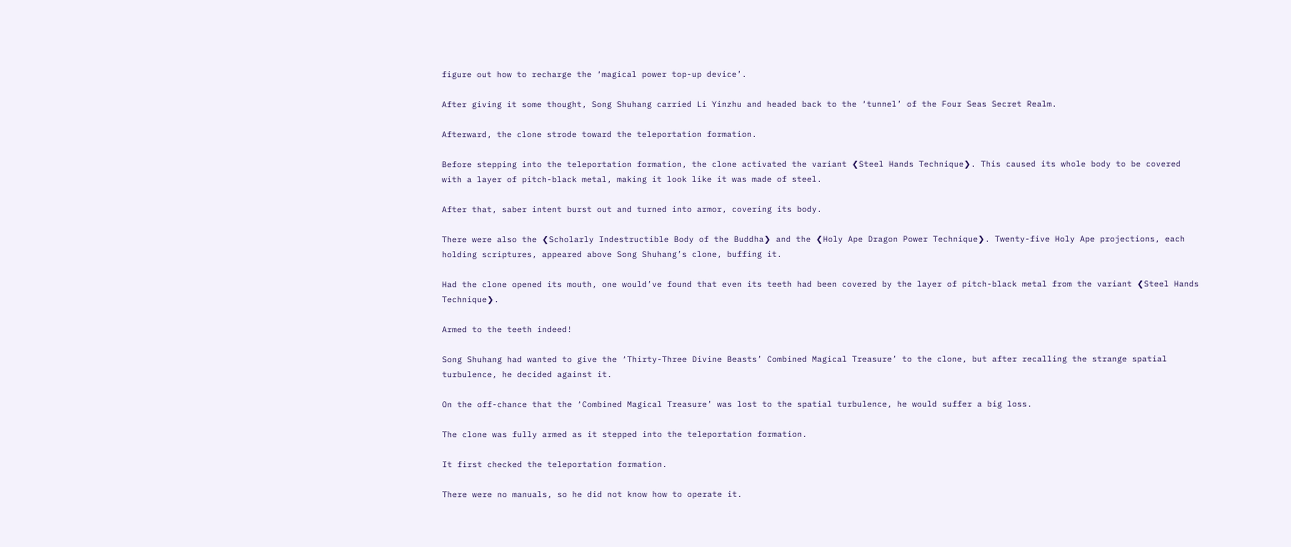figure out how to recharge the ‘magical power top-up device’.

After giving it some thought, Song Shuhang carried Li Yinzhu and headed back to the ‘tunnel’ of the Four Seas Secret Realm.

Afterward, the clone strode toward the teleportation formation.

Before stepping into the teleportation formation, the clone activated the variant ❮Steel Hands Technique❯. This caused its whole body to be covered with a layer of pitch-black metal, making it look like it was made of steel.

After that, saber intent burst out and turned into armor, covering its body.

There were also the ❮Scholarly Indestructible Body of the Buddha❯ and the ❮Holy Ape Dragon Power Technique❯. Twenty-five Holy Ape projections, each holding scriptures, appeared above Song Shuhang’s clone, buffing it.

Had the clone opened its mouth, one would’ve found that even its teeth had been covered by the layer of pitch-black metal from the variant ❮Steel Hands Technique❯.

Armed to the teeth indeed!

Song Shuhang had wanted to give the ‘Thirty-Three Divine Beasts’ Combined Magical Treasure’ to the clone, but after recalling the strange spatial turbulence, he decided against it.

On the off-chance that the ‘Combined Magical Treasure’ was lost to the spatial turbulence, he would suffer a big loss.

The clone was fully armed as it stepped into the teleportation formation.

It first checked the teleportation formation.

There were no manuals, so he did not know how to operate it.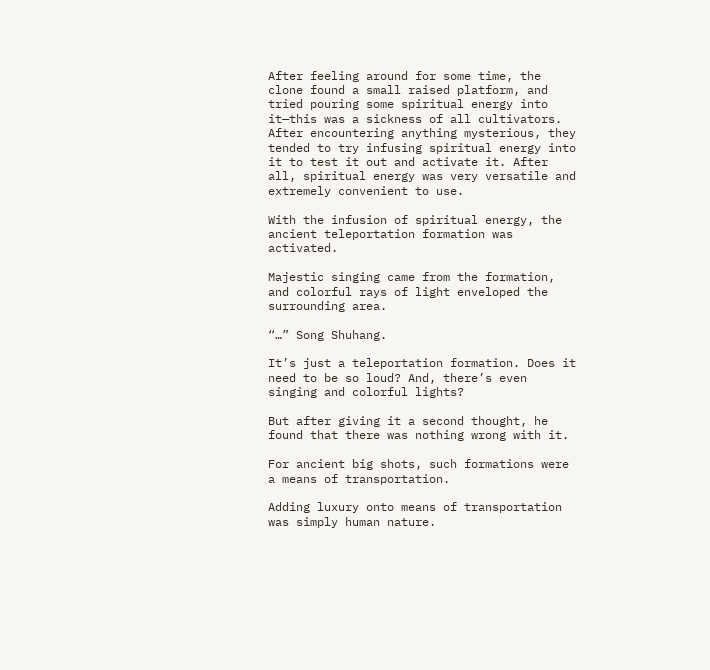After feeling around for some time, the clone found a small raised platform, and tried pouring some spiritual energy into it—this was a sickness of all cultivators. After encountering anything mysterious, they tended to try infusing spiritual energy into it to test it out and activate it. After all, spiritual energy was very versatile and extremely convenient to use.

With the infusion of spiritual energy, the ancient teleportation formation was activated.

Majestic singing came from the formation, and colorful rays of light enveloped the surrounding area.

“…” Song Shuhang.

It’s just a teleportation formation. Does it need to be so loud? And, there’s even singing and colorful lights?

But after giving it a second thought, he found that there was nothing wrong with it.

For ancient big shots, such formations were a means of transportation.

Adding luxury onto means of transportation was simply human nature.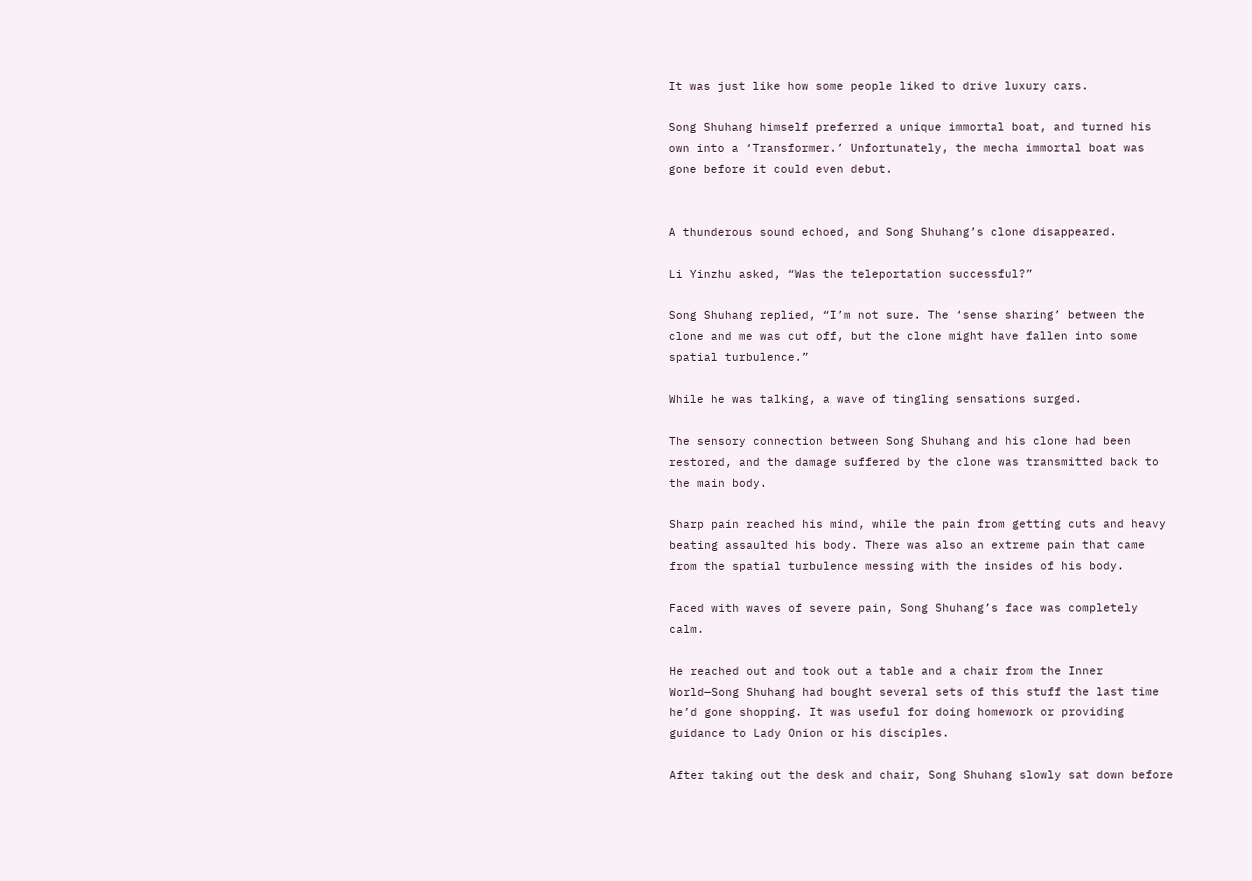It was just like how some people liked to drive luxury cars.

Song Shuhang himself preferred a unique immortal boat, and turned his own into a ‘Transformer.’ Unfortunately, the mecha immortal boat was gone before it could even debut.


A thunderous sound echoed, and Song Shuhang’s clone disappeared.

Li Yinzhu asked, “Was the teleportation successful?”

Song Shuhang replied, “I’m not sure. The ‘sense sharing’ between the clone and me was cut off, but the clone might have fallen into some spatial turbulence.”

While he was talking, a wave of tingling sensations surged.

The sensory connection between Song Shuhang and his clone had been restored, and the damage suffered by the clone was transmitted back to the main body.

Sharp pain reached his mind, while the pain from getting cuts and heavy beating assaulted his body. There was also an extreme pain that came from the spatial turbulence messing with the insides of his body.

Faced with waves of severe pain, Song Shuhang’s face was completely calm.

He reached out and took out a table and a chair from the Inner World—Song Shuhang had bought several sets of this stuff the last time he’d gone shopping. It was useful for doing homework or providing guidance to Lady Onion or his disciples.

After taking out the desk and chair, Song Shuhang slowly sat down before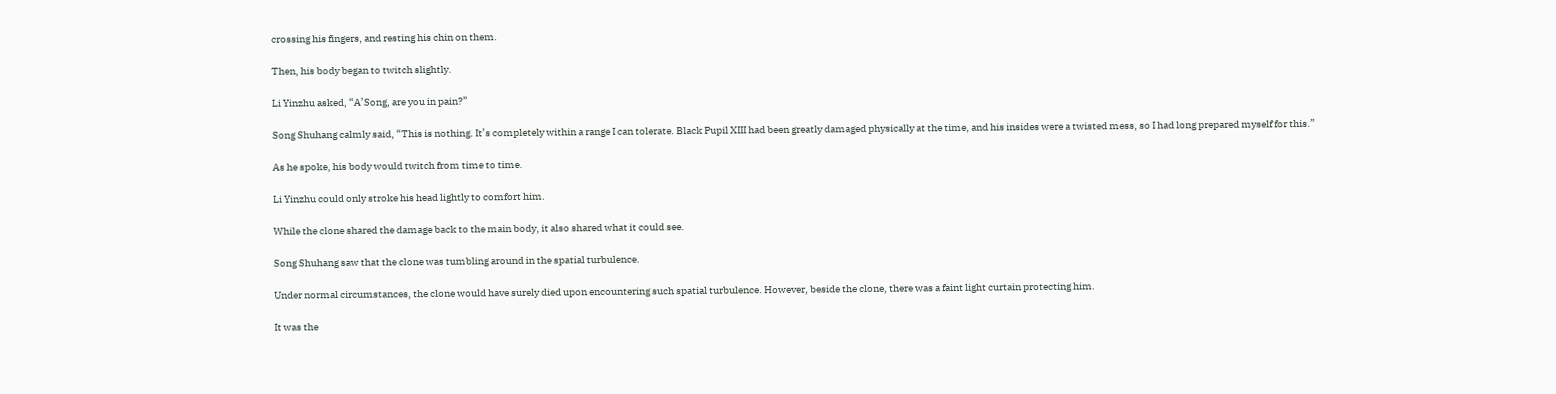crossing his fingers, and resting his chin on them.

Then, his body began to twitch slightly.

Li Yinzhu asked, “A’Song, are you in pain?”

Song Shuhang calmly said, “This is nothing. It’s completely within a range I can tolerate. Black Pupil XIII had been greatly damaged physically at the time, and his insides were a twisted mess, so I had long prepared myself for this.”

As he spoke, his body would twitch from time to time.

Li Yinzhu could only stroke his head lightly to comfort him.

While the clone shared the damage back to the main body, it also shared what it could see.

Song Shuhang saw that the clone was tumbling around in the spatial turbulence.

Under normal circumstances, the clone would have surely died upon encountering such spatial turbulence. However, beside the clone, there was a faint light curtain protecting him.

It was the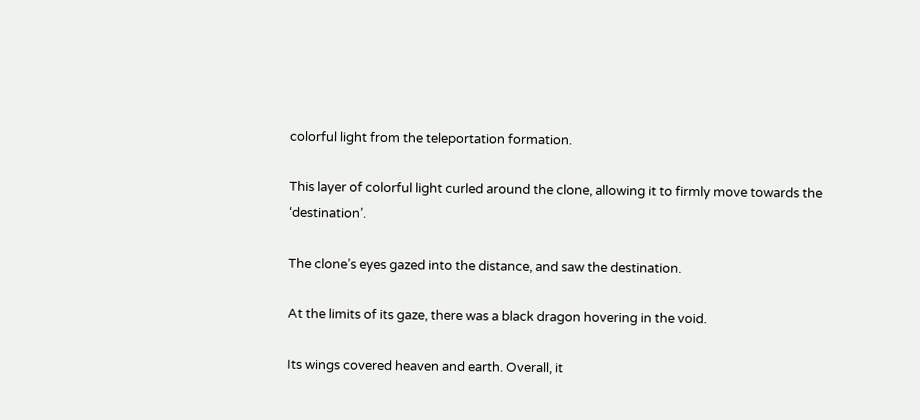colorful light from the teleportation formation.

This layer of colorful light curled around the clone, allowing it to firmly move towards the ‘destination’.

The clone’s eyes gazed into the distance, and saw the destination.

At the limits of its gaze, there was a black dragon hovering in the void.

Its wings covered heaven and earth. Overall, it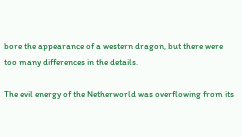bore the appearance of a western dragon, but there were too many differences in the details.

The evil energy of the Netherworld was overflowing from its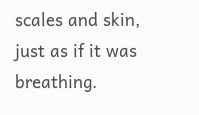scales and skin, just as if it was breathing.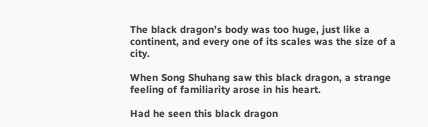The black dragon’s body was too huge, just like a continent, and every one of its scales was the size of a city.

When Song Shuhang saw this black dragon, a strange feeling of familiarity arose in his heart.

Had he seen this black dragon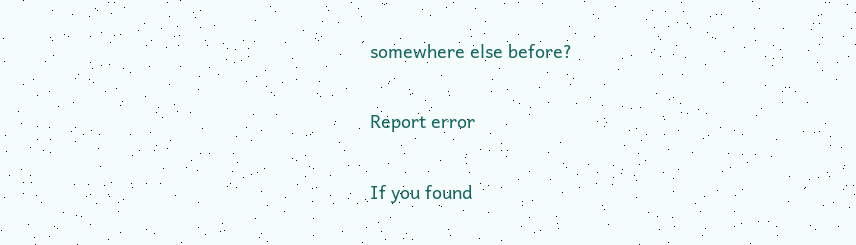somewhere else before?

Report error

If you found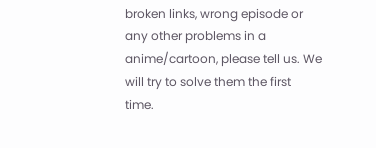broken links, wrong episode or any other problems in a anime/cartoon, please tell us. We will try to solve them the first time.